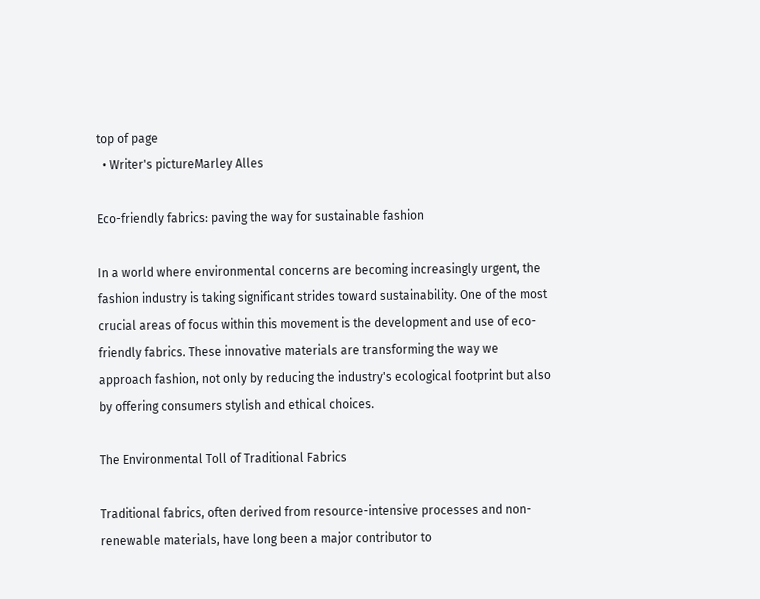top of page
  • Writer's pictureMarley Alles

Eco-friendly fabrics: paving the way for sustainable fashion

In a world where environmental concerns are becoming increasingly urgent, the fashion industry is taking significant strides toward sustainability. One of the most crucial areas of focus within this movement is the development and use of eco-friendly fabrics. These innovative materials are transforming the way we approach fashion, not only by reducing the industry's ecological footprint but also by offering consumers stylish and ethical choices.

The Environmental Toll of Traditional Fabrics

Traditional fabrics, often derived from resource-intensive processes and non-renewable materials, have long been a major contributor to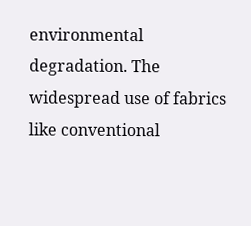environmental degradation. The widespread use of fabrics like conventional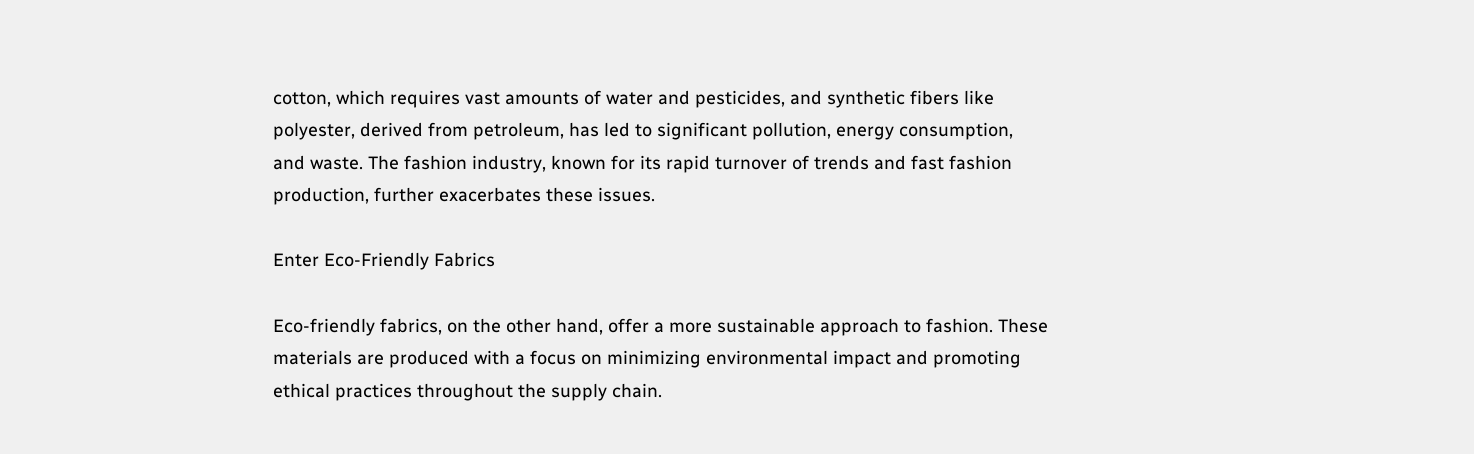cotton, which requires vast amounts of water and pesticides, and synthetic fibers like polyester, derived from petroleum, has led to significant pollution, energy consumption, and waste. The fashion industry, known for its rapid turnover of trends and fast fashion production, further exacerbates these issues.

Enter Eco-Friendly Fabrics

Eco-friendly fabrics, on the other hand, offer a more sustainable approach to fashion. These materials are produced with a focus on minimizing environmental impact and promoting ethical practices throughout the supply chain.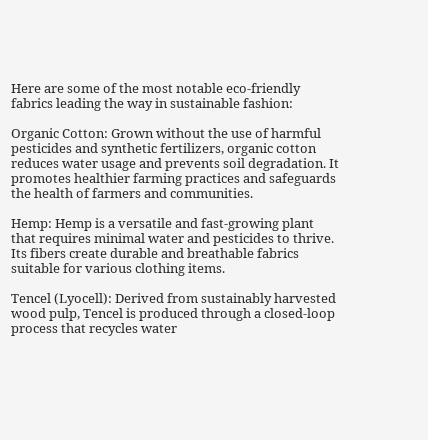Here are some of the most notable eco-friendly fabrics leading the way in sustainable fashion:

Organic Cotton: Grown without the use of harmful pesticides and synthetic fertilizers, organic cotton reduces water usage and prevents soil degradation. It promotes healthier farming practices and safeguards the health of farmers and communities.

Hemp: Hemp is a versatile and fast-growing plant that requires minimal water and pesticides to thrive. Its fibers create durable and breathable fabrics suitable for various clothing items.

Tencel (Lyocell): Derived from sustainably harvested wood pulp, Tencel is produced through a closed-loop process that recycles water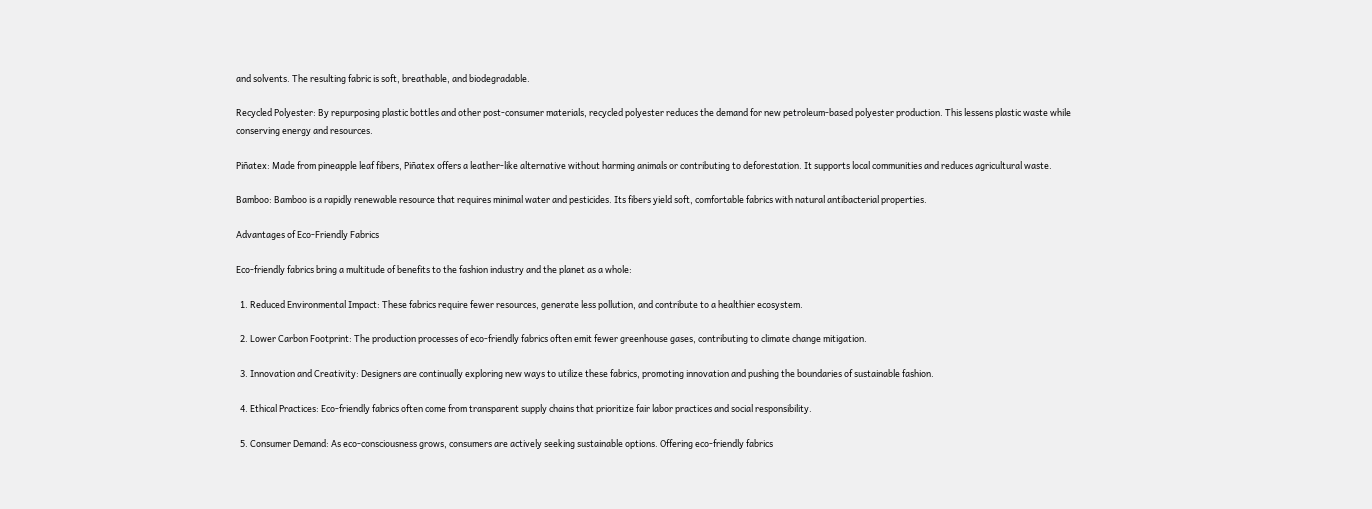and solvents. The resulting fabric is soft, breathable, and biodegradable.

Recycled Polyester: By repurposing plastic bottles and other post-consumer materials, recycled polyester reduces the demand for new petroleum-based polyester production. This lessens plastic waste while conserving energy and resources.

Piñatex: Made from pineapple leaf fibers, Piñatex offers a leather-like alternative without harming animals or contributing to deforestation. It supports local communities and reduces agricultural waste.

Bamboo: Bamboo is a rapidly renewable resource that requires minimal water and pesticides. Its fibers yield soft, comfortable fabrics with natural antibacterial properties.

Advantages of Eco-Friendly Fabrics

Eco-friendly fabrics bring a multitude of benefits to the fashion industry and the planet as a whole:

  1. Reduced Environmental Impact: These fabrics require fewer resources, generate less pollution, and contribute to a healthier ecosystem.

  2. Lower Carbon Footprint: The production processes of eco-friendly fabrics often emit fewer greenhouse gases, contributing to climate change mitigation.

  3. Innovation and Creativity: Designers are continually exploring new ways to utilize these fabrics, promoting innovation and pushing the boundaries of sustainable fashion.

  4. Ethical Practices: Eco-friendly fabrics often come from transparent supply chains that prioritize fair labor practices and social responsibility.

  5. Consumer Demand: As eco-consciousness grows, consumers are actively seeking sustainable options. Offering eco-friendly fabrics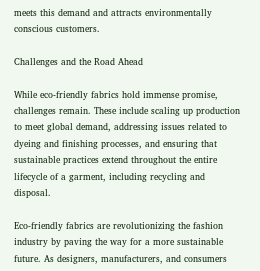meets this demand and attracts environmentally conscious customers.

Challenges and the Road Ahead

While eco-friendly fabrics hold immense promise, challenges remain. These include scaling up production to meet global demand, addressing issues related to dyeing and finishing processes, and ensuring that sustainable practices extend throughout the entire lifecycle of a garment, including recycling and disposal.

Eco-friendly fabrics are revolutionizing the fashion industry by paving the way for a more sustainable future. As designers, manufacturers, and consumers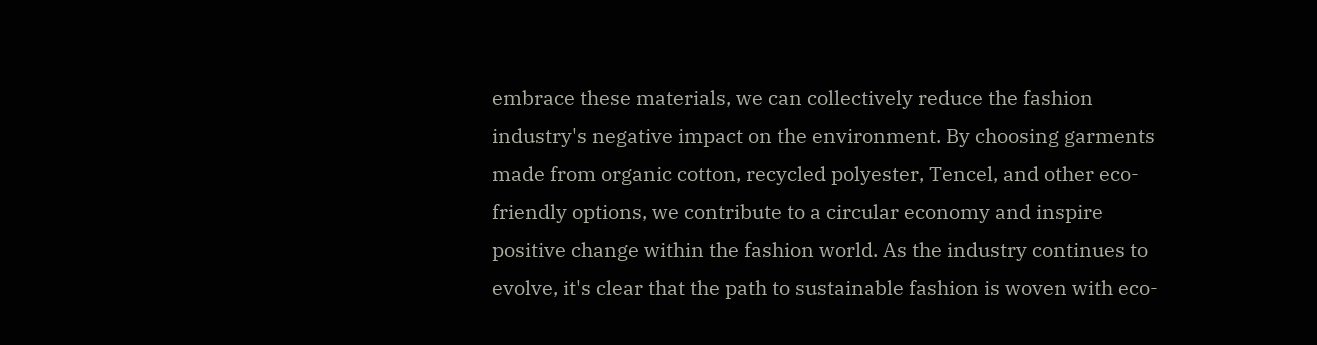embrace these materials, we can collectively reduce the fashion industry's negative impact on the environment. By choosing garments made from organic cotton, recycled polyester, Tencel, and other eco-friendly options, we contribute to a circular economy and inspire positive change within the fashion world. As the industry continues to evolve, it's clear that the path to sustainable fashion is woven with eco-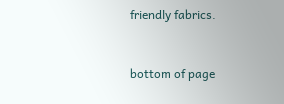friendly fabrics.


bottom of page